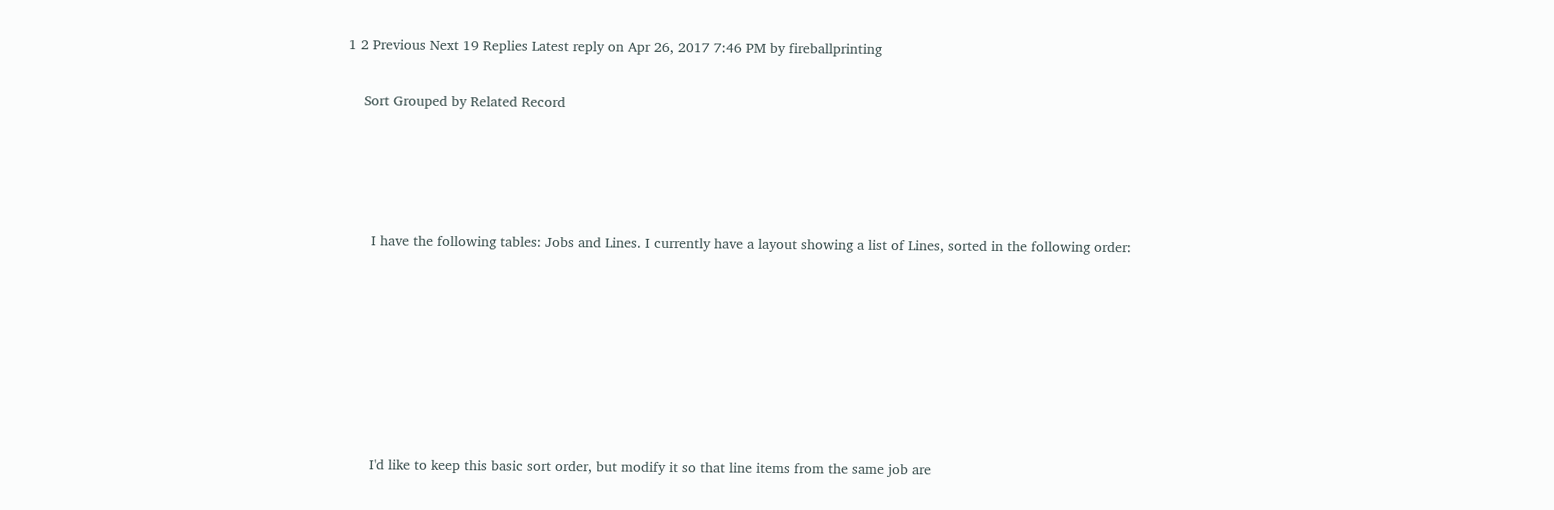1 2 Previous Next 19 Replies Latest reply on Apr 26, 2017 7:46 PM by fireballprinting

    Sort Grouped by Related Record




      I have the following tables: Jobs and Lines. I currently have a layout showing a list of Lines, sorted in the following order:







      I'd like to keep this basic sort order, but modify it so that line items from the same job are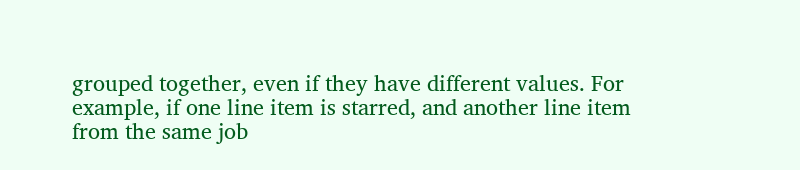grouped together, even if they have different values. For example, if one line item is starred, and another line item from the same job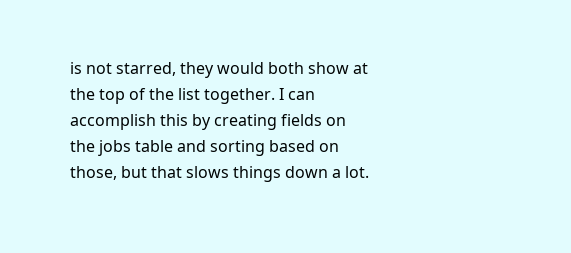is not starred, they would both show at the top of the list together. I can accomplish this by creating fields on the jobs table and sorting based on those, but that slows things down a lot.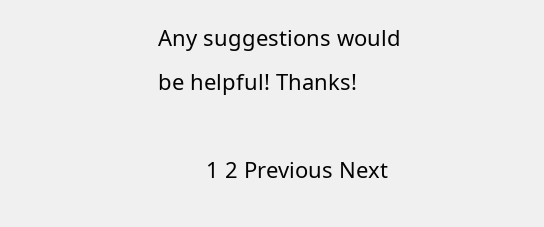Any suggestions would be helpful! Thanks!

        1 2 Previous Next